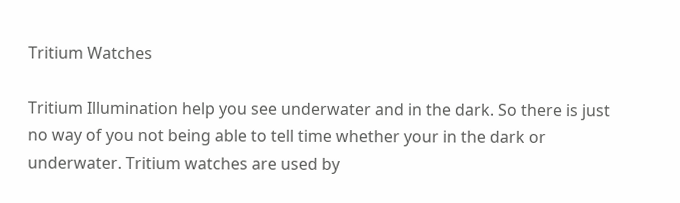Tritium Watches

Tritium Illumination help you see underwater and in the dark. So there is just no way of you not being able to tell time whether your in the dark or underwater. Tritium watches are used by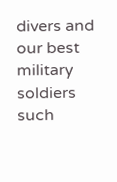divers and our best military soldiers such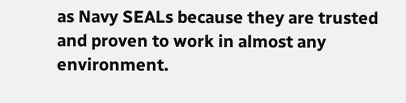as Navy SEALs because they are trusted and proven to work in almost any environment.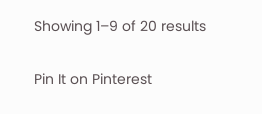Showing 1–9 of 20 results

Pin It on Pinterest